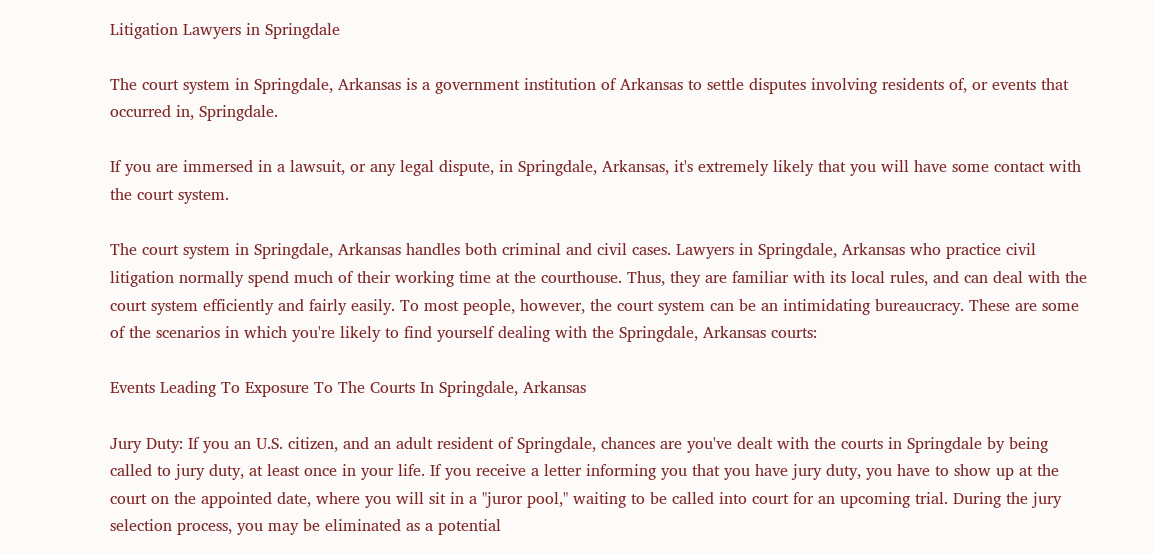Litigation Lawyers in Springdale

The court system in Springdale, Arkansas is a government institution of Arkansas to settle disputes involving residents of, or events that occurred in, Springdale.

If you are immersed in a lawsuit, or any legal dispute, in Springdale, Arkansas, it's extremely likely that you will have some contact with the court system.

The court system in Springdale, Arkansas handles both criminal and civil cases. Lawyers in Springdale, Arkansas who practice civil litigation normally spend much of their working time at the courthouse. Thus, they are familiar with its local rules, and can deal with the court system efficiently and fairly easily. To most people, however, the court system can be an intimidating bureaucracy. These are some of the scenarios in which you're likely to find yourself dealing with the Springdale, Arkansas courts:

Events Leading To Exposure To The Courts In Springdale, Arkansas

Jury Duty: If you an U.S. citizen, and an adult resident of Springdale, chances are you've dealt with the courts in Springdale by being called to jury duty, at least once in your life. If you receive a letter informing you that you have jury duty, you have to show up at the court on the appointed date, where you will sit in a "juror pool," waiting to be called into court for an upcoming trial. During the jury selection process, you may be eliminated as a potential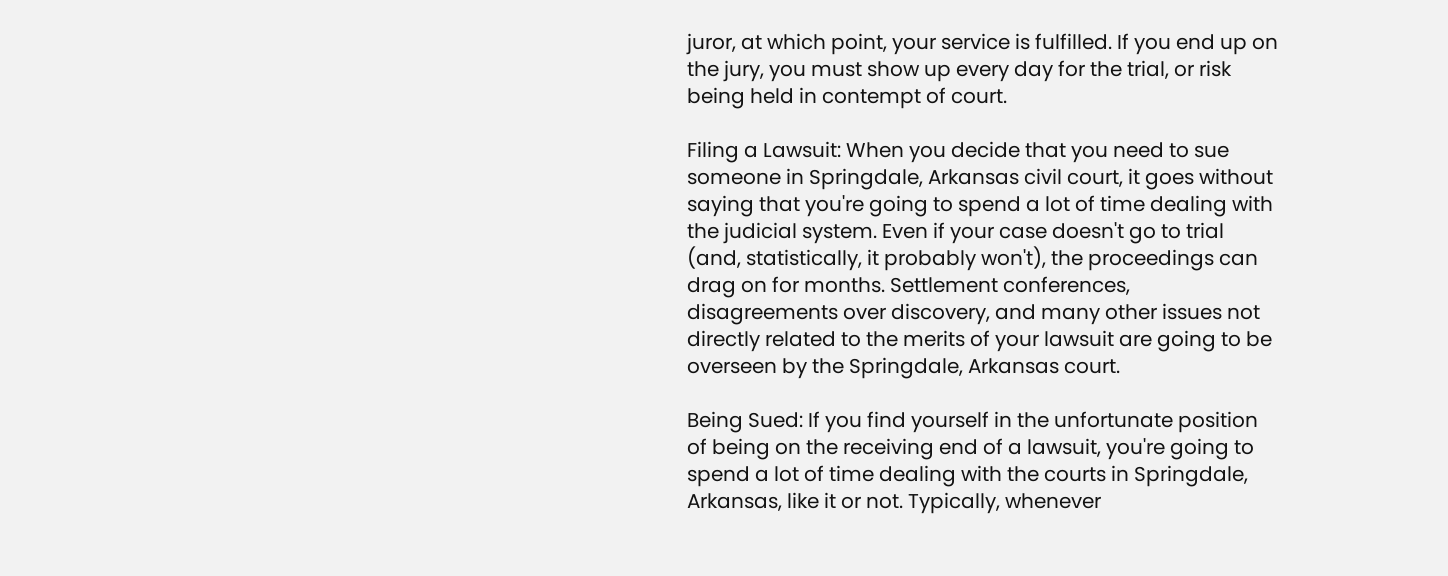juror, at which point, your service is fulfilled. If you end up on the jury, you must show up every day for the trial, or risk being held in contempt of court.

Filing a Lawsuit: When you decide that you need to sue someone in Springdale, Arkansas civil court, it goes without saying that you're going to spend a lot of time dealing with the judicial system. Even if your case doesn't go to trial (and, statistically, it probably won't), the proceedings can drag on for months. Settlement conferences, disagreements over discovery, and many other issues not directly related to the merits of your lawsuit are going to be overseen by the Springdale, Arkansas court.

Being Sued: If you find yourself in the unfortunate position of being on the receiving end of a lawsuit, you're going to spend a lot of time dealing with the courts in Springdale, Arkansas, like it or not. Typically, whenever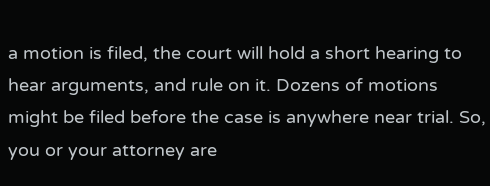a motion is filed, the court will hold a short hearing to hear arguments, and rule on it. Dozens of motions might be filed before the case is anywhere near trial. So, you or your attorney are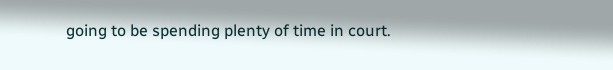going to be spending plenty of time in court.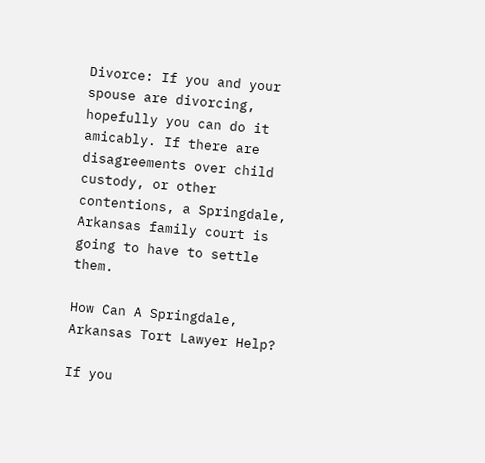Divorce: If you and your spouse are divorcing, hopefully you can do it amicably. If there are disagreements over child custody, or other contentions, a Springdale, Arkansas family court is going to have to settle them.

How Can A Springdale, Arkansas Tort Lawyer Help?

If you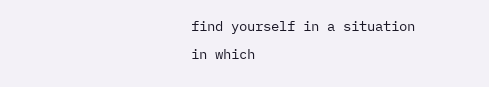find yourself in a situation in which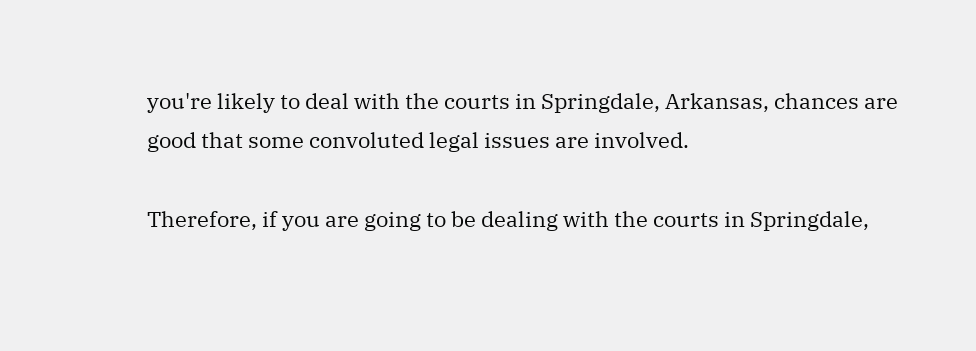you're likely to deal with the courts in Springdale, Arkansas, chances are good that some convoluted legal issues are involved.

Therefore, if you are going to be dealing with the courts in Springdale,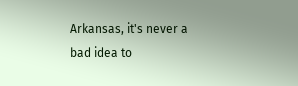Arkansas, it's never a bad idea to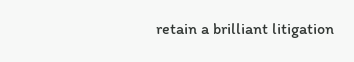retain a brilliant litigation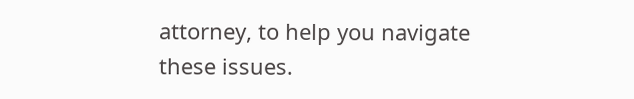attorney, to help you navigate these issues.